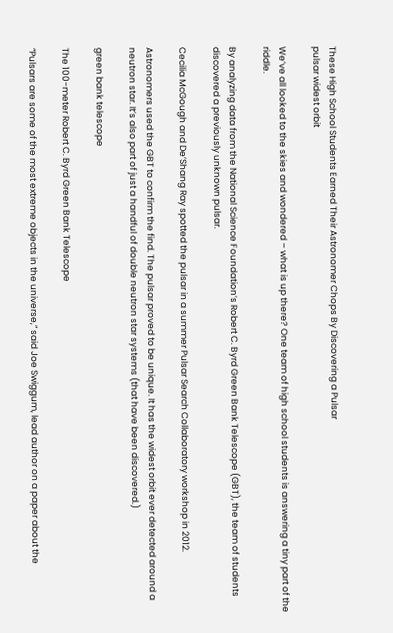These High School Students Earned Their Astronomer Chops By Discovering a Pulsar
pulsar widest orbit

We’ve all looked to the skies and wondered – what is up there? One team of high school students is answering a tiny part of the riddle.

By analyzing data from the National Science Foundation’s Robert C. Byrd Green Bank Telescope (GBT), the team of students discovered a previously unknown pulsar.

Cecilia McGough and De’Shang Ray spotted the pulsar in a summer Pulsar Search Collaboratory workshop in 2012.

Astronomers used the GBT to confirm the find. The pulsar proved to be unique. It has the widest orbit ever detected around a neutron star. It’s also part of just a handful of double neutron star systems (that have been discovered.)

green bank telescope

The 100-meter Robert C. Byrd Green Bank Telescope

“Pulsars are some of the most extreme objects in the universe,” said Joe Swiggum, lead author on a paper about the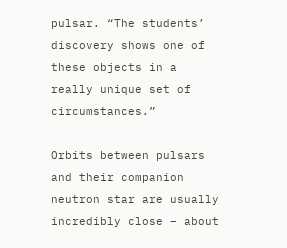pulsar. “The students’ discovery shows one of these objects in a really unique set of circumstances.”

Orbits between pulsars and their companion neutron star are usually incredibly close – about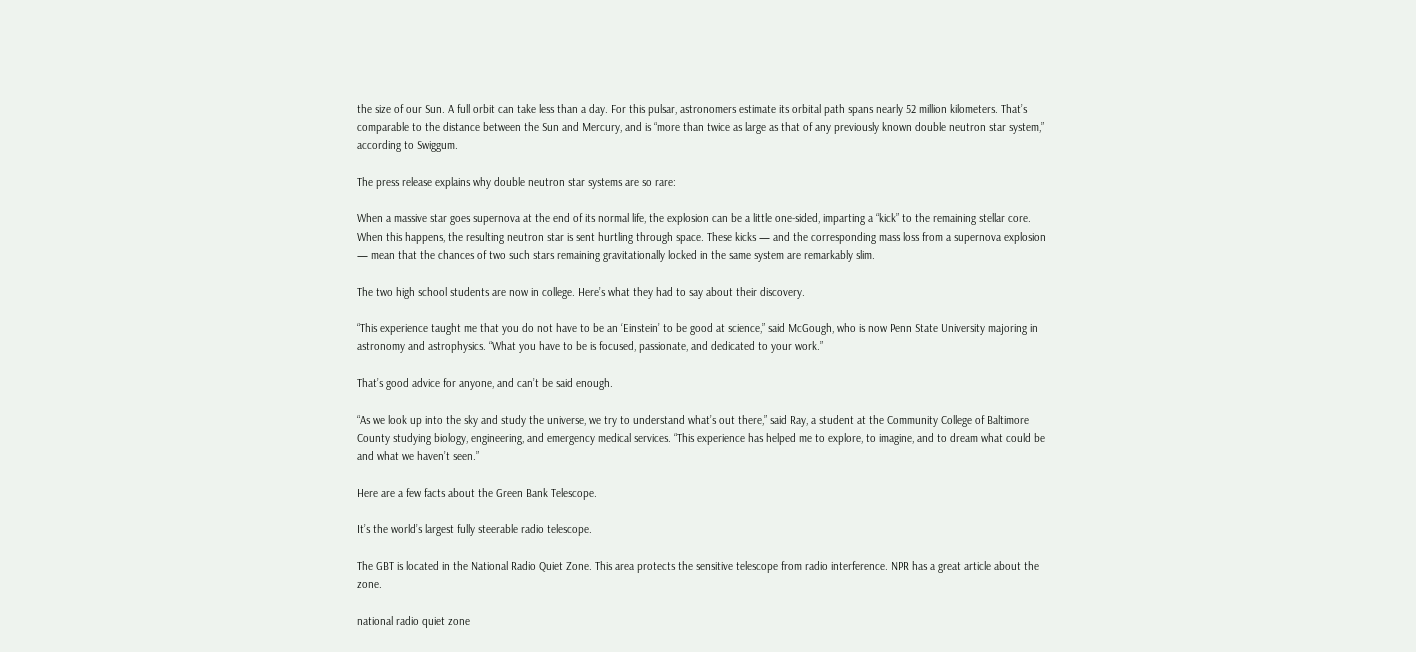the size of our Sun. A full orbit can take less than a day. For this pulsar, astronomers estimate its orbital path spans nearly 52 million kilometers. That’s comparable to the distance between the Sun and Mercury, and is “more than twice as large as that of any previously known double neutron star system,” according to Swiggum.

The press release explains why double neutron star systems are so rare:

When a massive star goes supernova at the end of its normal life, the explosion can be a little one-sided, imparting a “kick” to the remaining stellar core. When this happens, the resulting neutron star is sent hurtling through space. These kicks — and the corresponding mass loss from a supernova explosion — mean that the chances of two such stars remaining gravitationally locked in the same system are remarkably slim.

The two high school students are now in college. Here’s what they had to say about their discovery.

“This experience taught me that you do not have to be an ‘Einstein’ to be good at science,” said McGough, who is now Penn State University majoring in astronomy and astrophysics. “What you have to be is focused, passionate, and dedicated to your work.”

That’s good advice for anyone, and can’t be said enough.

“As we look up into the sky and study the universe, we try to understand what’s out there,” said Ray, a student at the Community College of Baltimore County studying biology, engineering, and emergency medical services. “This experience has helped me to explore, to imagine, and to dream what could be and what we haven’t seen.”

Here are a few facts about the Green Bank Telescope.

It’s the world’s largest fully steerable radio telescope.

The GBT is located in the National Radio Quiet Zone. This area protects the sensitive telescope from radio interference. NPR has a great article about the zone.

national radio quiet zone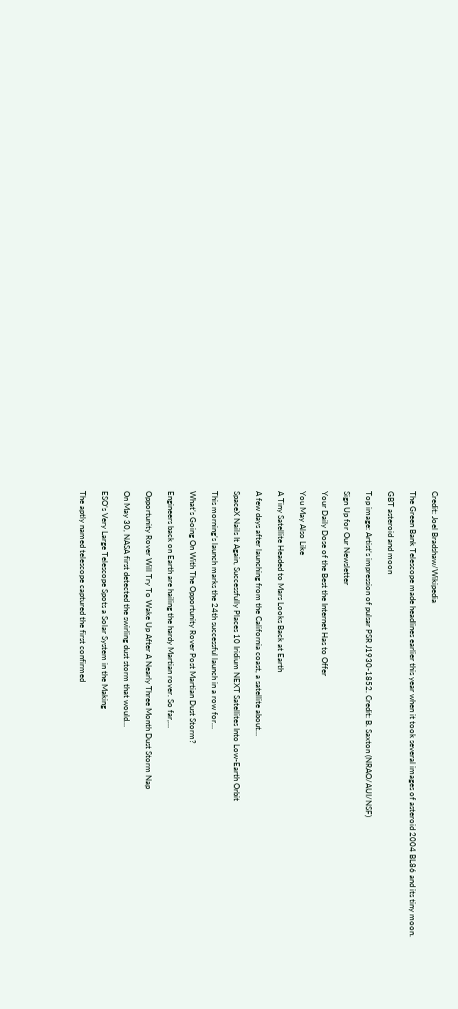Credit: Joel Bradshaw/Wikipedia

The Green Bank Telescope made headlines earlier this year when it took several images of asteroid 2004 BL86 and its tiny moon.

GBT asteroid and moon

Top image: Artist’s impression of pulsar PSR J1930-1852. Credit: B. Saxton (NRAO/AUI/NSF)

Sign Up for Our Newsletter

Your Daily Dose of the Best the Internet Has to Offer

You May Also Like

A Tiny Satellite Headed to Mars Looks Back at Earth

A few days after launching from the California coast, a satellite about…

SpaceX Nails It Again, Successfully Places 10 Iridium NEXT Satellites Into Low-Earth Orbit

This morning’s launch marks the 24th successful launch in a row for…

What’s Going On With The Opportunity Rover Post Martian Dust Storm?

Engineers back on Earth are hailing the hardy Martian rover. So far,…

Opportunity Rover Will Try To Wake Up After A Nearly Three Month Dust Storm Nap

On May 30, NASA first detected the swirling dust storm that would…

ESO’s Very Large Telescope Spots a Solar System in the Making

The aptly named telescope captured the first confirmed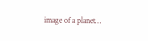image of a planet…